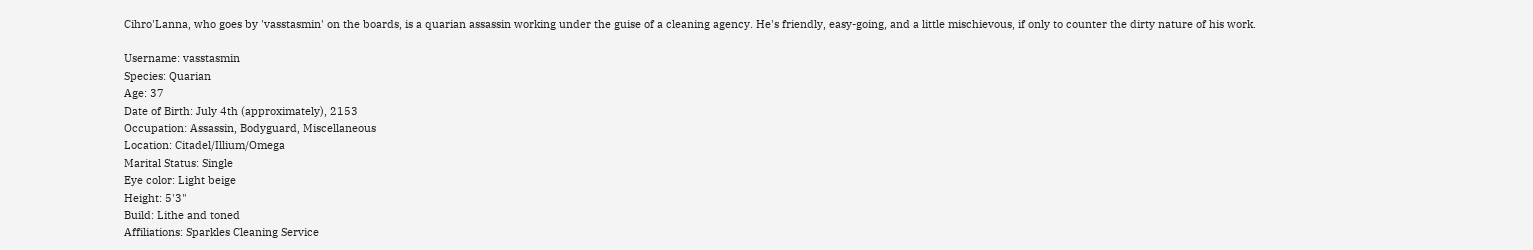Cihro'Lanna, who goes by 'vasstasmin' on the boards, is a quarian assassin working under the guise of a cleaning agency. He's friendly, easy-going, and a little mischievous, if only to counter the dirty nature of his work.

Username: vasstasmin
Species: Quarian
Age: 37
Date of Birth: July 4th (approximately), 2153
Occupation: Assassin, Bodyguard, Miscellaneous
Location: Citadel/Illium/Omega
Marital Status: Single
Eye color: Light beige
Height: 5'3"
Build: Lithe and toned
Affiliations: Sparkles Cleaning Service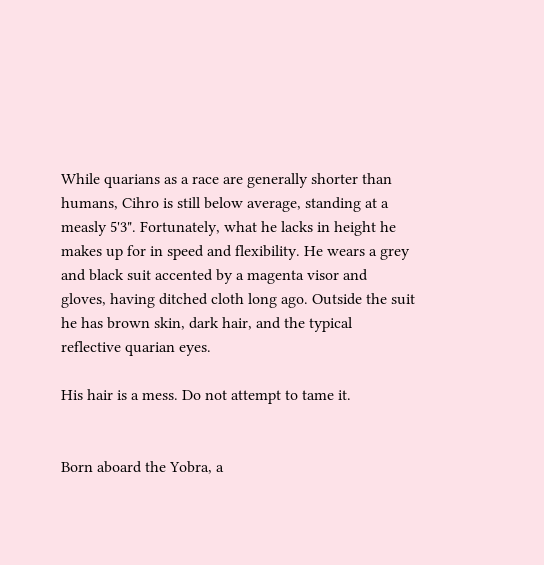While quarians as a race are generally shorter than humans, Cihro is still below average, standing at a measly 5'3". Fortunately, what he lacks in height he makes up for in speed and flexibility. He wears a grey and black suit accented by a magenta visor and gloves, having ditched cloth long ago. Outside the suit he has brown skin, dark hair, and the typical reflective quarian eyes.

His hair is a mess. Do not attempt to tame it.


Born aboard the Yobra, a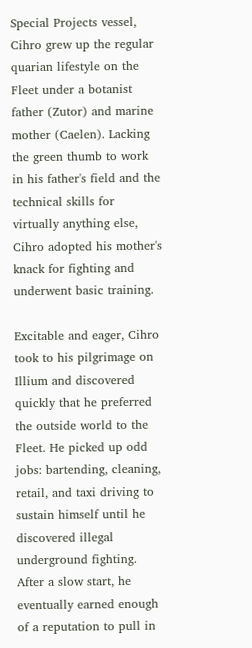Special Projects vessel, Cihro grew up the regular quarian lifestyle on the Fleet under a botanist father (Zutor) and marine mother (Caelen). Lacking the green thumb to work in his father's field and the technical skills for virtually anything else, Cihro adopted his mother's knack for fighting and underwent basic training.

Excitable and eager, Cihro took to his pilgrimage on Illium and discovered quickly that he preferred the outside world to the Fleet. He picked up odd jobs: bartending, cleaning, retail, and taxi driving to sustain himself until he discovered illegal underground fighting. After a slow start, he eventually earned enough of a reputation to pull in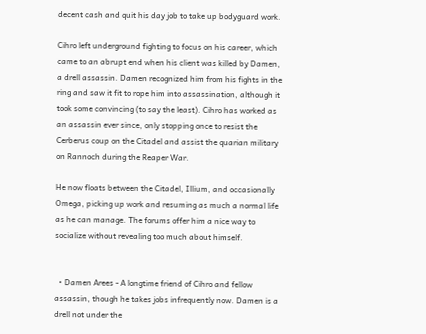decent cash and quit his day job to take up bodyguard work.

Cihro left underground fighting to focus on his career, which came to an abrupt end when his client was killed by Damen, a drell assassin. Damen recognized him from his fights in the ring and saw it fit to rope him into assassination, although it took some convincing (to say the least). Cihro has worked as an assassin ever since, only stopping once to resist the Cerberus coup on the Citadel and assist the quarian military on Rannoch during the Reaper War.

He now floats between the Citadel, Illium, and occasionally Omega, picking up work and resuming as much a normal life as he can manage. The forums offer him a nice way to socialize without revealing too much about himself.


  • Damen Arees - A longtime friend of Cihro and fellow assassin, though he takes jobs infrequently now. Damen is a drell not under the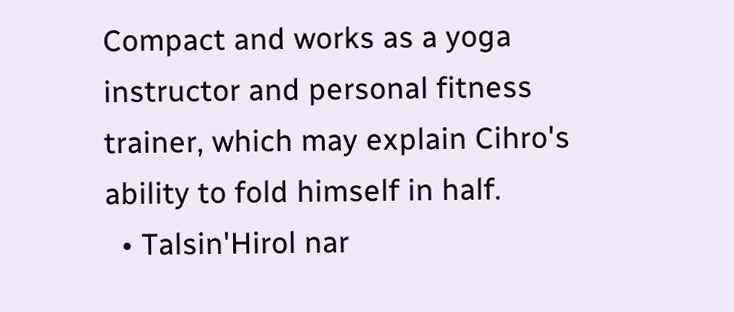Compact and works as a yoga instructor and personal fitness trainer, which may explain Cihro's ability to fold himself in half.
  • Talsin'Hirol nar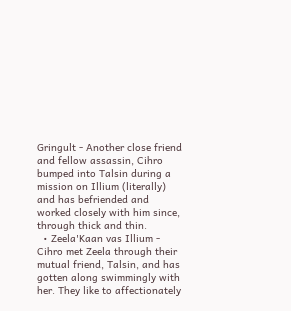Gringult - Another close friend and fellow assassin, Cihro bumped into Talsin during a mission on Illium (literally) and has befriended and worked closely with him since, through thick and thin.
  • Zeela'Kaan vas Illium - Cihro met Zeela through their mutual friend, Talsin, and has gotten along swimmingly with her. They like to affectionately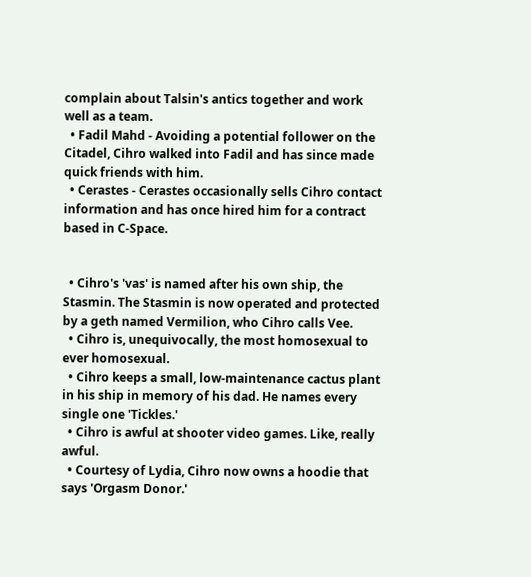complain about Talsin's antics together and work well as a team.
  • Fadil Mahd - Avoiding a potential follower on the Citadel, Cihro walked into Fadil and has since made quick friends with him.
  • Cerastes - Cerastes occasionally sells Cihro contact information and has once hired him for a contract based in C-Space.


  • Cihro's 'vas' is named after his own ship, the Stasmin. The Stasmin is now operated and protected by a geth named Vermilion, who Cihro calls Vee.
  • Cihro is, unequivocally, the most homosexual to ever homosexual.
  • Cihro keeps a small, low-maintenance cactus plant in his ship in memory of his dad. He names every single one 'Tickles.'
  • Cihro is awful at shooter video games. Like, really awful.
  • Courtesy of Lydia, Cihro now owns a hoodie that says 'Orgasm Donor.'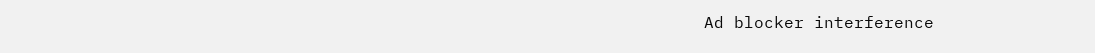Ad blocker interference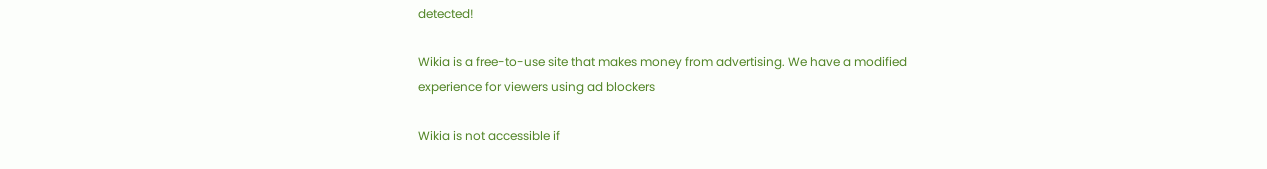detected!

Wikia is a free-to-use site that makes money from advertising. We have a modified experience for viewers using ad blockers

Wikia is not accessible if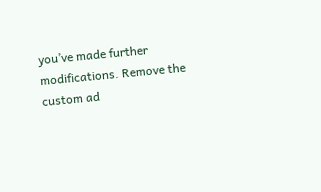you’ve made further modifications. Remove the custom ad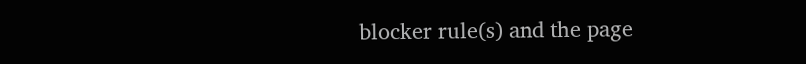blocker rule(s) and the page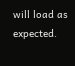will load as expected.